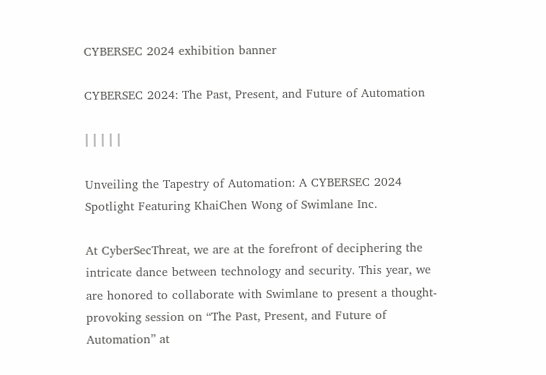CYBERSEC 2024 exhibition banner

CYBERSEC 2024: The Past, Present, and Future of Automation

| | | | |

Unveiling the Tapestry of Automation: A CYBERSEC 2024 Spotlight Featuring KhaiChen Wong of Swimlane Inc.

At CyberSecThreat, we are at the forefront of deciphering the intricate dance between technology and security. This year, we are honored to collaborate with Swimlane to present a thought-provoking session on “The Past, Present, and Future of Automation” at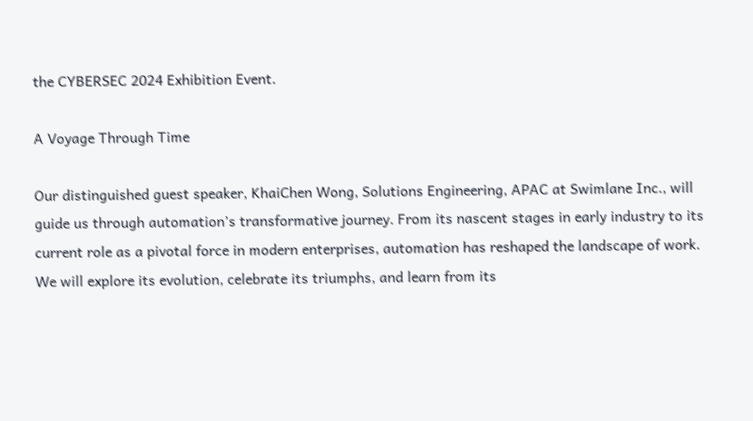the CYBERSEC 2024 Exhibition Event.

A Voyage Through Time

Our distinguished guest speaker, KhaiChen Wong, Solutions Engineering, APAC at Swimlane Inc., will guide us through automation’s transformative journey. From its nascent stages in early industry to its current role as a pivotal force in modern enterprises, automation has reshaped the landscape of work. We will explore its evolution, celebrate its triumphs, and learn from its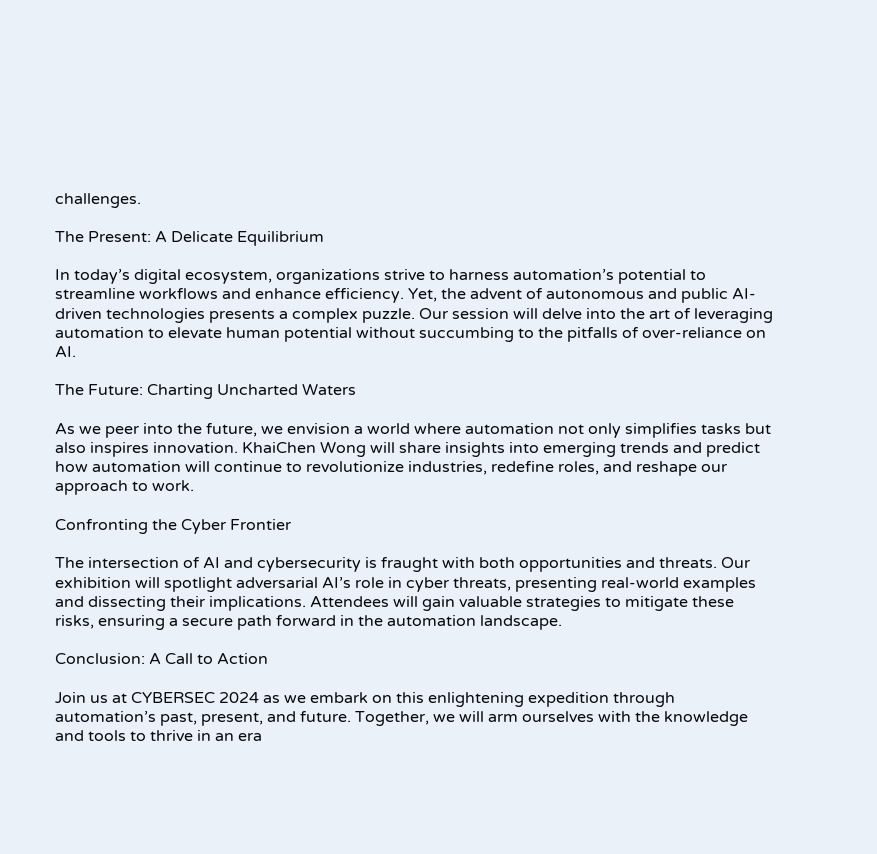challenges.

The Present: A Delicate Equilibrium

In today’s digital ecosystem, organizations strive to harness automation’s potential to streamline workflows and enhance efficiency. Yet, the advent of autonomous and public AI-driven technologies presents a complex puzzle. Our session will delve into the art of leveraging automation to elevate human potential without succumbing to the pitfalls of over-reliance on AI.

The Future: Charting Uncharted Waters

As we peer into the future, we envision a world where automation not only simplifies tasks but also inspires innovation. KhaiChen Wong will share insights into emerging trends and predict how automation will continue to revolutionize industries, redefine roles, and reshape our approach to work.

Confronting the Cyber Frontier

The intersection of AI and cybersecurity is fraught with both opportunities and threats. Our exhibition will spotlight adversarial AI’s role in cyber threats, presenting real-world examples and dissecting their implications. Attendees will gain valuable strategies to mitigate these risks, ensuring a secure path forward in the automation landscape.

Conclusion: A Call to Action

Join us at CYBERSEC 2024 as we embark on this enlightening expedition through automation’s past, present, and future. Together, we will arm ourselves with the knowledge and tools to thrive in an era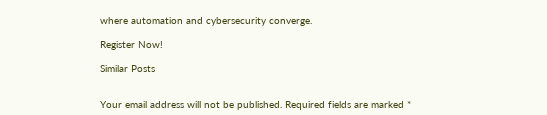where automation and cybersecurity converge.

Register Now!

Similar Posts


Your email address will not be published. Required fields are marked *